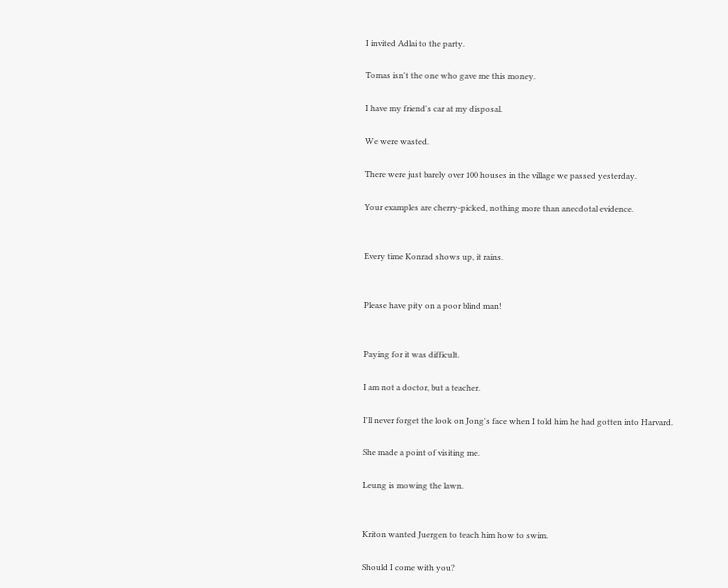I invited Adlai to the party.

Tomas isn't the one who gave me this money.

I have my friend's car at my disposal.

We were wasted.

There were just barely over 100 houses in the village we passed yesterday.

Your examples are cherry-picked, nothing more than anecdotal evidence.


Every time Konrad shows up, it rains.


Please have pity on a poor blind man!


Paying for it was difficult.

I am not a doctor, but a teacher.

I'll never forget the look on Jong's face when I told him he had gotten into Harvard.

She made a point of visiting me.

Leung is mowing the lawn.


Kriton wanted Juergen to teach him how to swim.

Should I come with you?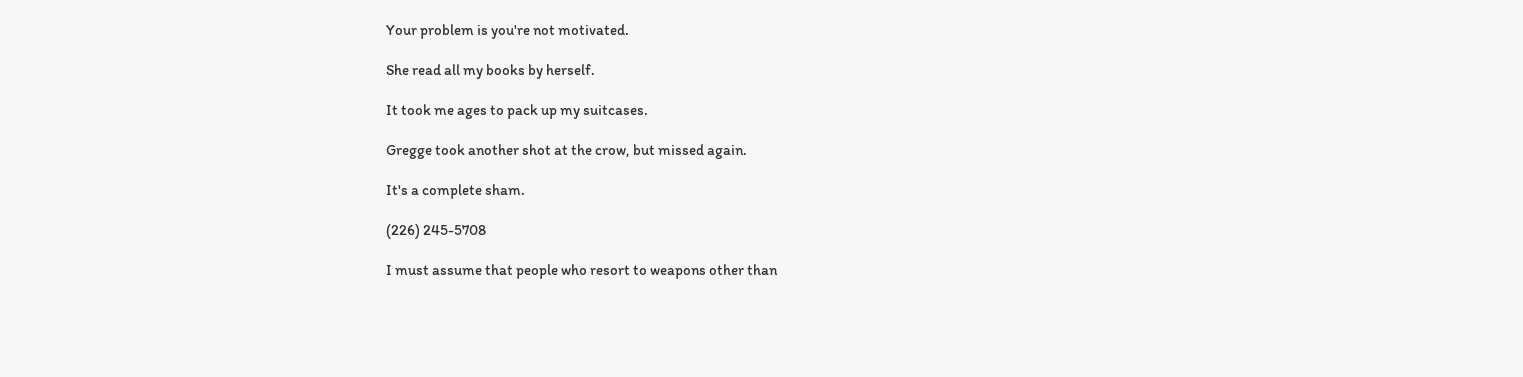Your problem is you're not motivated.

She read all my books by herself.

It took me ages to pack up my suitcases.

Gregge took another shot at the crow, but missed again.

It's a complete sham.

(226) 245-5708

I must assume that people who resort to weapons other than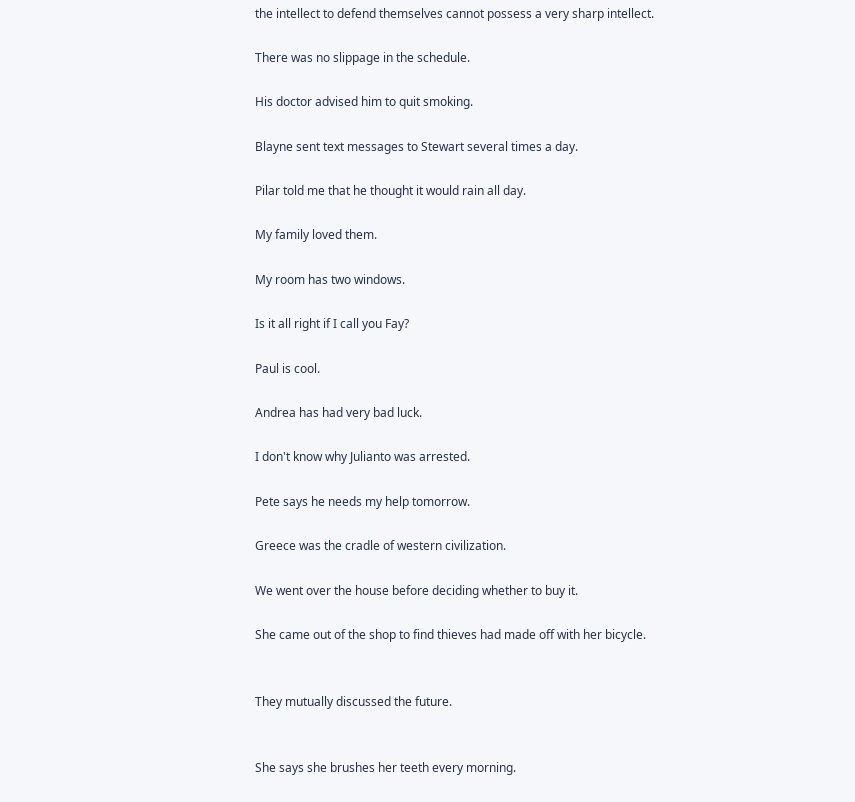the intellect to defend themselves cannot possess a very sharp intellect.

There was no slippage in the schedule.

His doctor advised him to quit smoking.

Blayne sent text messages to Stewart several times a day.

Pilar told me that he thought it would rain all day.

My family loved them.

My room has two windows.

Is it all right if I call you Fay?

Paul is cool.

Andrea has had very bad luck.

I don't know why Julianto was arrested.

Pete says he needs my help tomorrow.

Greece was the cradle of western civilization.

We went over the house before deciding whether to buy it.

She came out of the shop to find thieves had made off with her bicycle.


They mutually discussed the future.


She says she brushes her teeth every morning.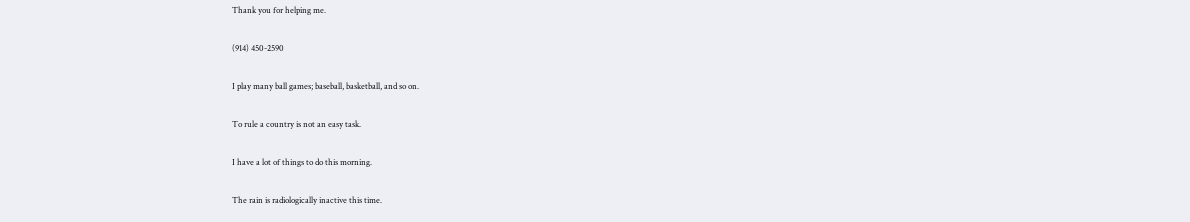Thank you for helping me.

(914) 450-2590

I play many ball games; baseball, basketball, and so on.

To rule a country is not an easy task.

I have a lot of things to do this morning.

The rain is radiologically inactive this time.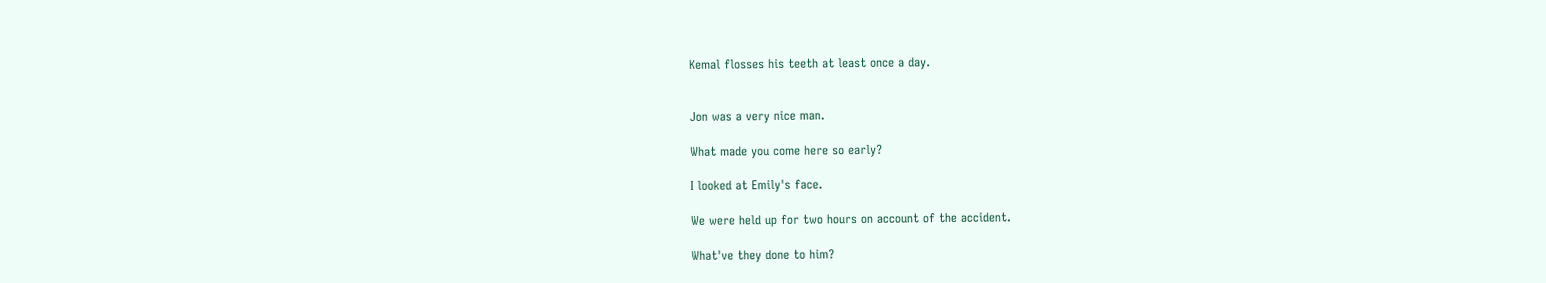Kemal flosses his teeth at least once a day.


Jon was a very nice man.

What made you come here so early?

I looked at Emily's face.

We were held up for two hours on account of the accident.

What've they done to him?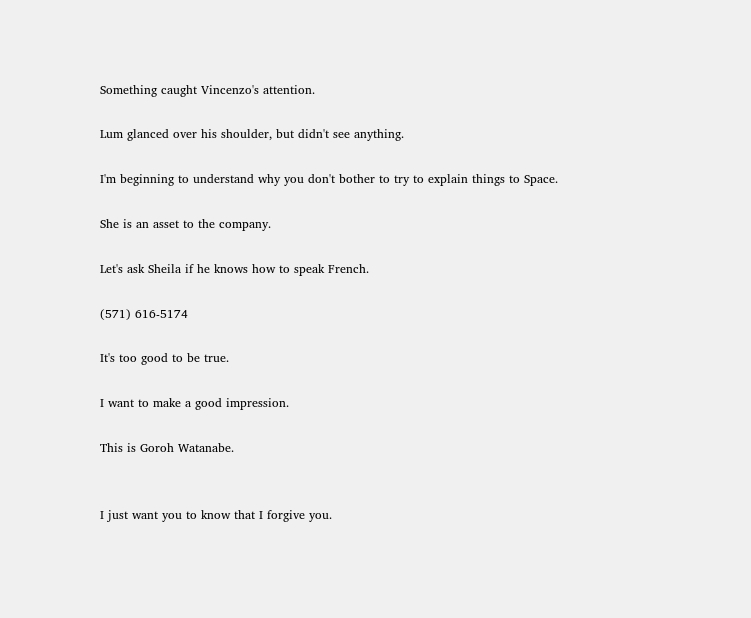Something caught Vincenzo's attention.

Lum glanced over his shoulder, but didn't see anything.

I'm beginning to understand why you don't bother to try to explain things to Space.

She is an asset to the company.

Let's ask Sheila if he knows how to speak French.

(571) 616-5174

It's too good to be true.

I want to make a good impression.

This is Goroh Watanabe.


I just want you to know that I forgive you.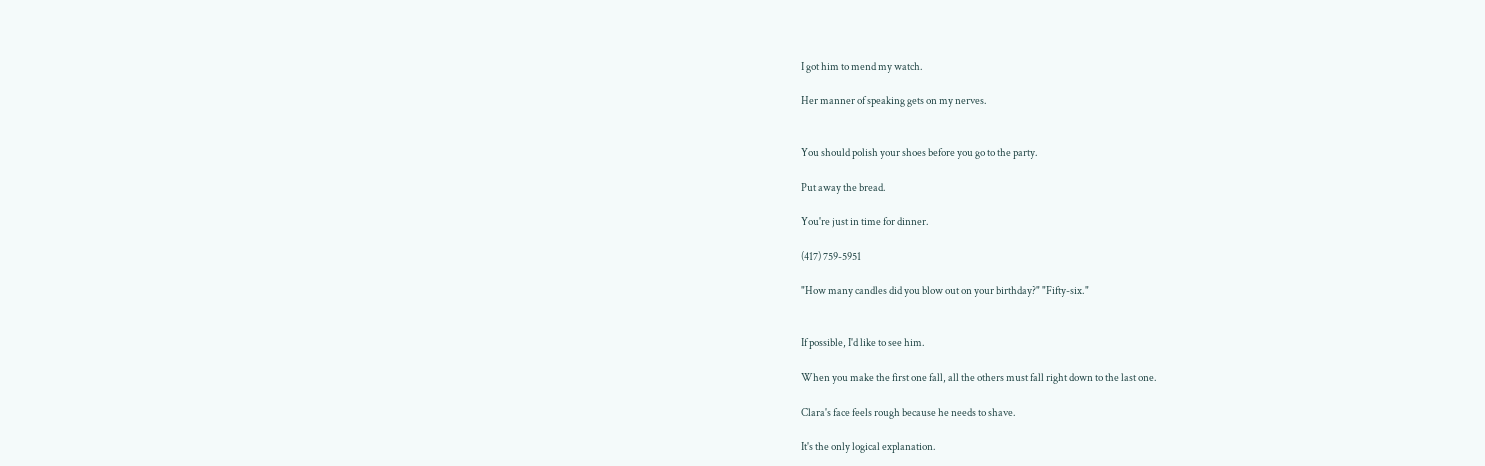I got him to mend my watch.

Her manner of speaking gets on my nerves.


You should polish your shoes before you go to the party.

Put away the bread.

You're just in time for dinner.

(417) 759-5951

"How many candles did you blow out on your birthday?" "Fifty-six."


If possible, I'd like to see him.

When you make the first one fall, all the others must fall right down to the last one.

Clara's face feels rough because he needs to shave.

It's the only logical explanation.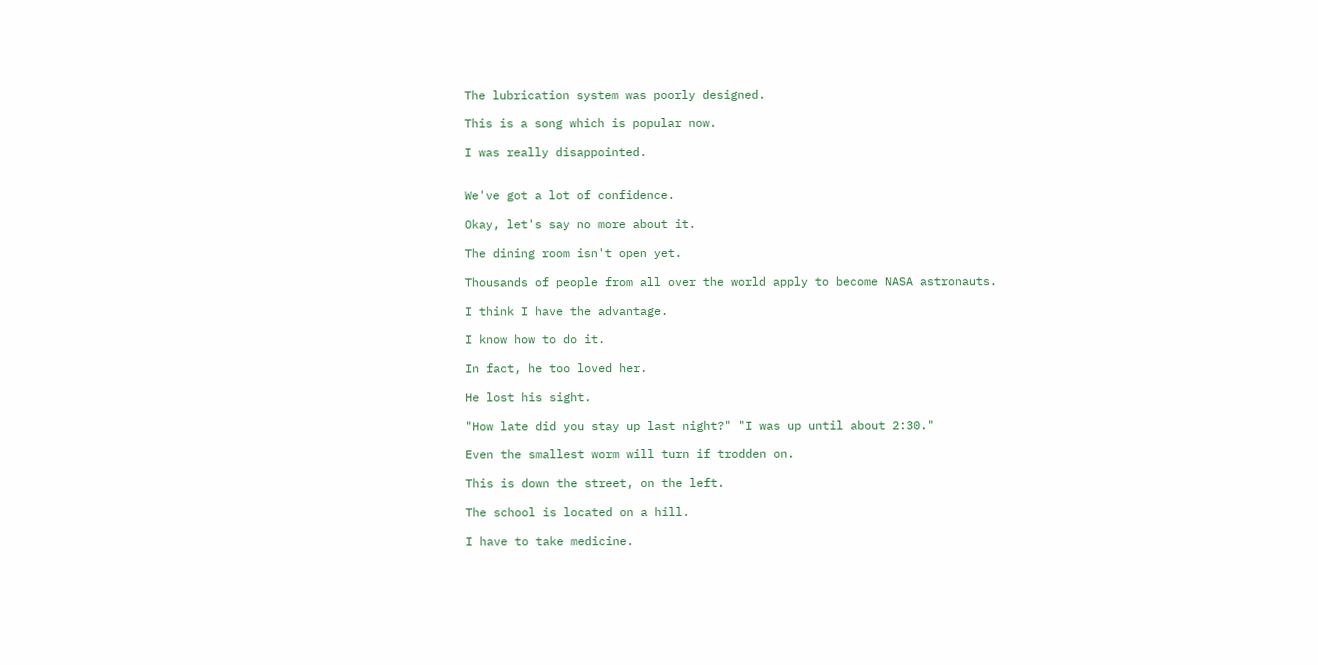The lubrication system was poorly designed.

This is a song which is popular now.

I was really disappointed.


We've got a lot of confidence.

Okay, let's say no more about it.

The dining room isn't open yet.

Thousands of people from all over the world apply to become NASA astronauts.

I think I have the advantage.

I know how to do it.

In fact, he too loved her.

He lost his sight.

"How late did you stay up last night?" "I was up until about 2:30."

Even the smallest worm will turn if trodden on.

This is down the street, on the left.

The school is located on a hill.

I have to take medicine.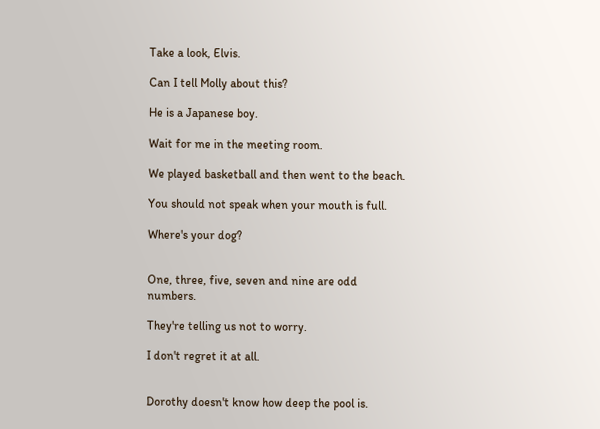Take a look, Elvis.

Can I tell Molly about this?

He is a Japanese boy.

Wait for me in the meeting room.

We played basketball and then went to the beach.

You should not speak when your mouth is full.

Where's your dog?


One, three, five, seven and nine are odd numbers.

They're telling us not to worry.

I don't regret it at all.


Dorothy doesn't know how deep the pool is.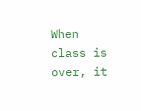When class is over, it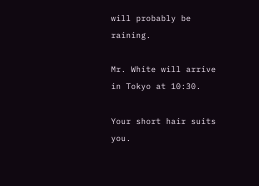will probably be raining.

Mr. White will arrive in Tokyo at 10:30.

Your short hair suits you.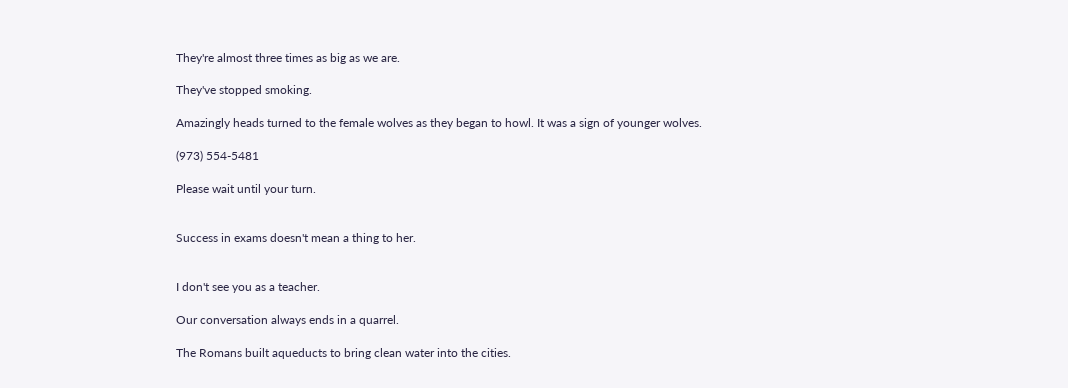They're almost three times as big as we are.

They've stopped smoking.

Amazingly heads turned to the female wolves as they began to howl. It was a sign of younger wolves.

(973) 554-5481

Please wait until your turn.


Success in exams doesn't mean a thing to her.


I don't see you as a teacher.

Our conversation always ends in a quarrel.

The Romans built aqueducts to bring clean water into the cities.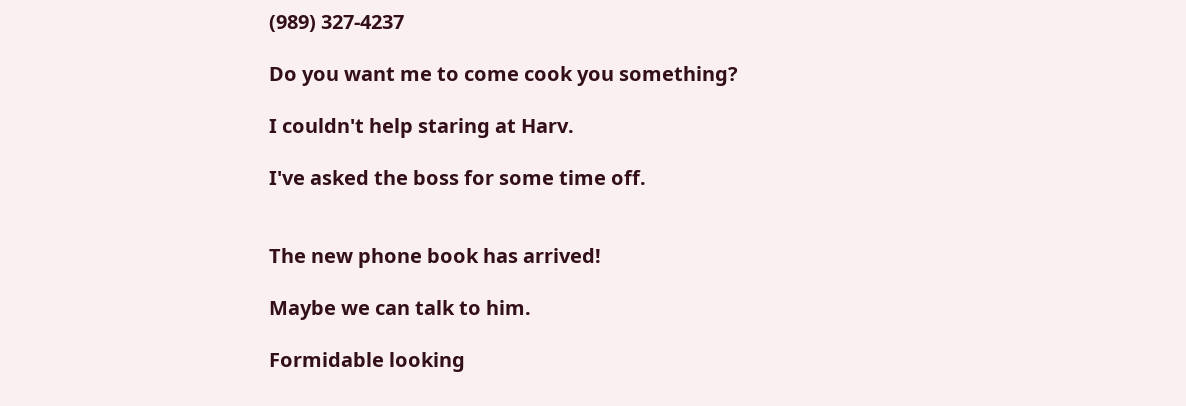(989) 327-4237

Do you want me to come cook you something?

I couldn't help staring at Harv.

I've asked the boss for some time off.


The new phone book has arrived!

Maybe we can talk to him.

Formidable looking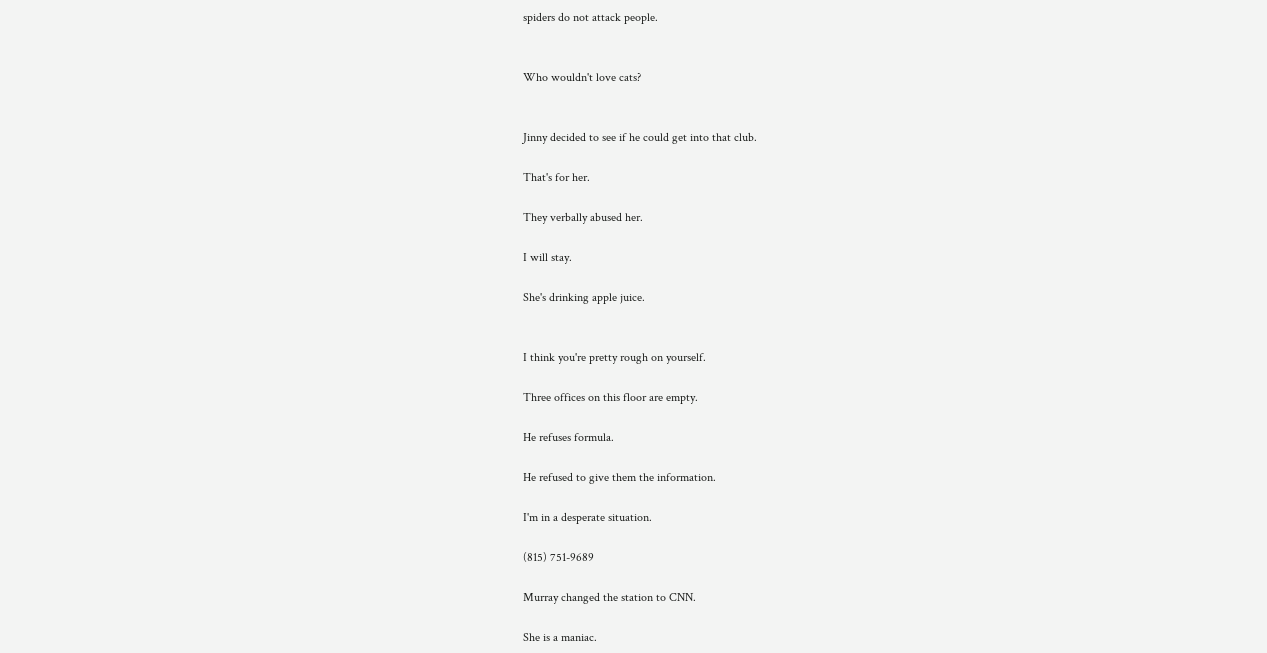spiders do not attack people.


Who wouldn't love cats?


Jinny decided to see if he could get into that club.

That's for her.

They verbally abused her.

I will stay.

She's drinking apple juice.


I think you're pretty rough on yourself.

Three offices on this floor are empty.

He refuses formula.

He refused to give them the information.

I'm in a desperate situation.

(815) 751-9689

Murray changed the station to CNN.

She is a maniac.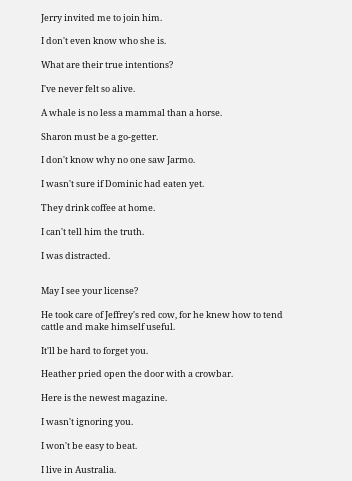Jerry invited me to join him.

I don't even know who she is.

What are their true intentions?

I've never felt so alive.

A whale is no less a mammal than a horse.

Sharon must be a go-getter.

I don't know why no one saw Jarmo.

I wasn't sure if Dominic had eaten yet.

They drink coffee at home.

I can't tell him the truth.

I was distracted.


May I see your license?

He took care of Jeffrey's red cow, for he knew how to tend cattle and make himself useful.

It'll be hard to forget you.

Heather pried open the door with a crowbar.

Here is the newest magazine.

I wasn't ignoring you.

I won't be easy to beat.

I live in Australia.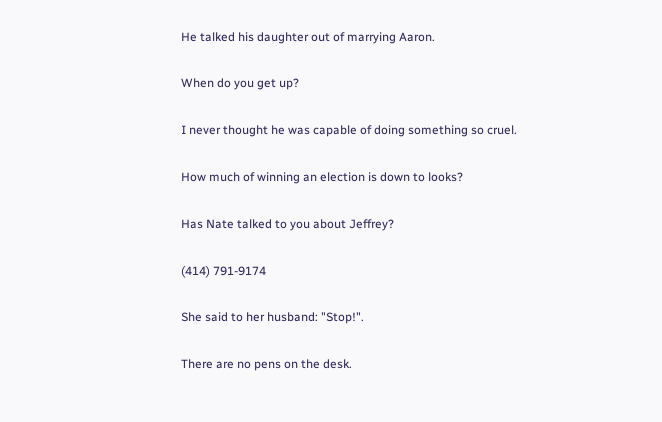He talked his daughter out of marrying Aaron.

When do you get up?

I never thought he was capable of doing something so cruel.

How much of winning an election is down to looks?

Has Nate talked to you about Jeffrey?

(414) 791-9174

She said to her husband: "Stop!".

There are no pens on the desk.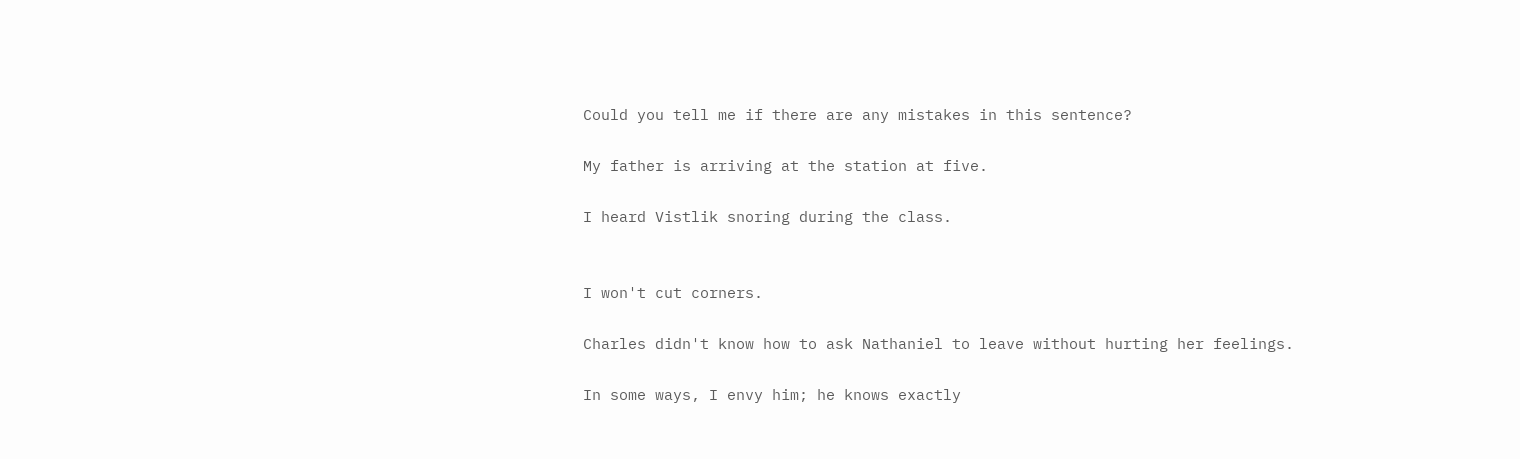Could you tell me if there are any mistakes in this sentence?

My father is arriving at the station at five.

I heard Vistlik snoring during the class.


I won't cut corners.

Charles didn't know how to ask Nathaniel to leave without hurting her feelings.

In some ways, I envy him; he knows exactly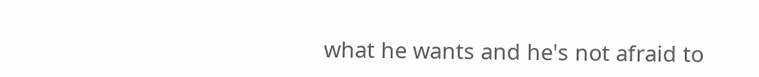what he wants and he's not afraid to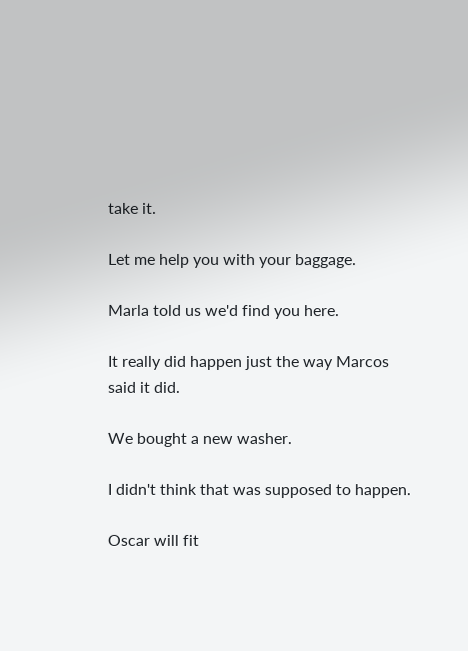take it.

Let me help you with your baggage.

Marla told us we'd find you here.

It really did happen just the way Marcos said it did.

We bought a new washer.

I didn't think that was supposed to happen.

Oscar will fit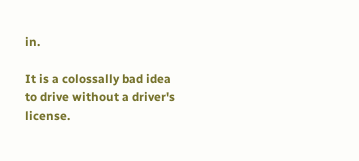in.

It is a colossally bad idea to drive without a driver's license.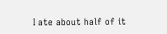I ate about half of it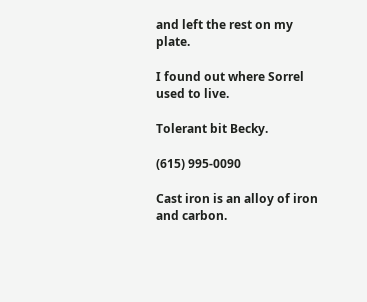and left the rest on my plate.

I found out where Sorrel used to live.

Tolerant bit Becky.

(615) 995-0090

Cast iron is an alloy of iron and carbon.